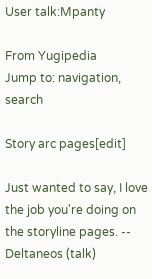User talk:Mpanty

From Yugipedia
Jump to: navigation, search

Story arc pages[edit]

Just wanted to say, I love the job you're doing on the storyline pages. -- Deltaneos (talk)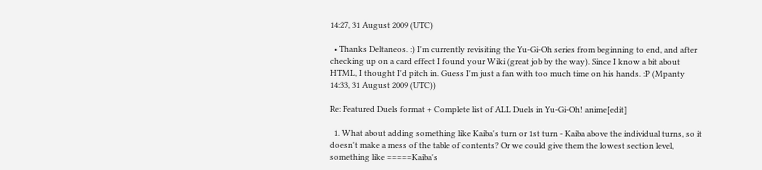14:27, 31 August 2009 (UTC)

  • Thanks Deltaneos. :) I'm currently revisiting the Yu-Gi-Oh series from beginning to end, and after checking up on a card effect I found your Wiki (great job by the way). Since I know a bit about HTML, I thought I'd pitch in. Guess I'm just a fan with too much time on his hands. :P (Mpanty 14:33, 31 August 2009 (UTC))

Re: Featured Duels format + Complete list of ALL Duels in Yu-Gi-Oh! anime[edit]

  1. What about adding something like Kaiba's turn or 1st turn - Kaiba above the individual turns, so it doesn't make a mess of the table of contents? Or we could give them the lowest section level, something like =====Kaiba's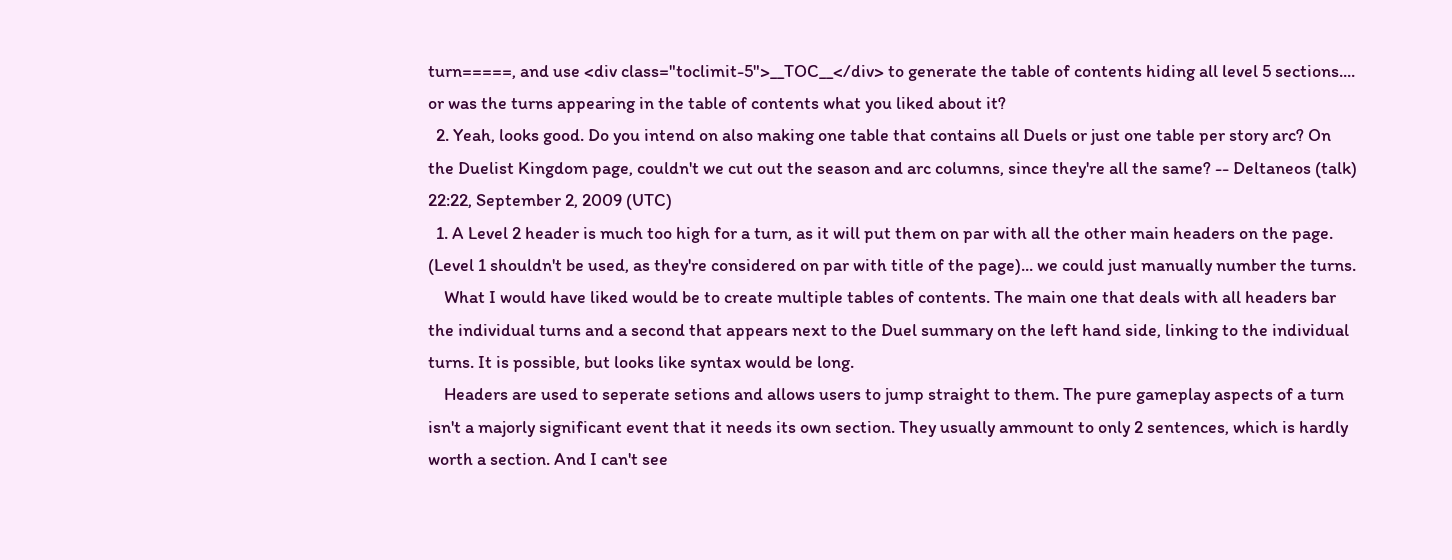turn=====, and use <div class="toclimit-5">__TOC__</div> to generate the table of contents hiding all level 5 sections.... or was the turns appearing in the table of contents what you liked about it?
  2. Yeah, looks good. Do you intend on also making one table that contains all Duels or just one table per story arc? On the Duelist Kingdom page, couldn't we cut out the season and arc columns, since they're all the same? -- Deltaneos (talk) 22:22, September 2, 2009 (UTC)
  1. A Level 2 header is much too high for a turn, as it will put them on par with all the other main headers on the page. (Level 1 shouldn't be used, as they're considered on par with title of the page)... we could just manually number the turns.
    What I would have liked would be to create multiple tables of contents. The main one that deals with all headers bar the individual turns and a second that appears next to the Duel summary on the left hand side, linking to the individual turns. It is possible, but looks like syntax would be long.
    Headers are used to seperate setions and allows users to jump straight to them. The pure gameplay aspects of a turn isn't a majorly significant event that it needs its own section. They usually ammount to only 2 sentences, which is hardly worth a section. And I can't see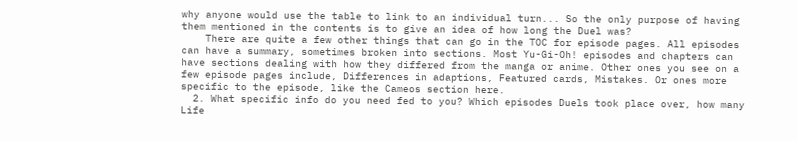why anyone would use the table to link to an individual turn... So the only purpose of having them mentioned in the contents is to give an idea of how long the Duel was?
    There are quite a few other things that can go in the TOC for episode pages. All episodes can have a summary, sometimes broken into sections. Most Yu-Gi-Oh! episodes and chapters can have sections dealing with how they differed from the manga or anime. Other ones you see on a few episode pages include, Differences in adaptions, Featured cards, Mistakes. Or ones more specific to the episode, like the Cameos section here.
  2. What specific info do you need fed to you? Which episodes Duels took place over, how many Life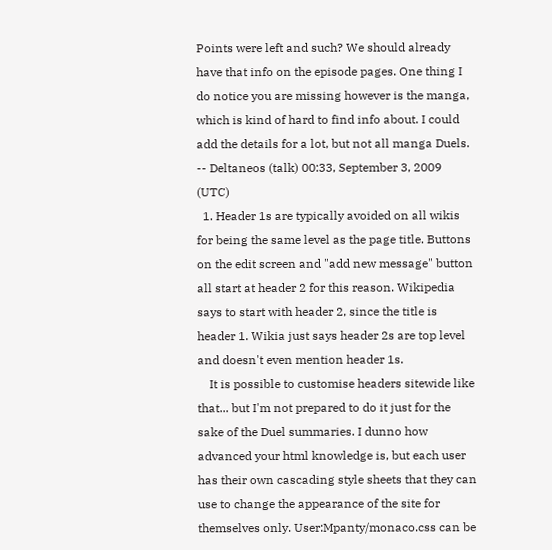Points were left and such? We should already have that info on the episode pages. One thing I do notice you are missing however is the manga, which is kind of hard to find info about. I could add the details for a lot, but not all manga Duels. -- Deltaneos (talk) 00:33, September 3, 2009 (UTC)
  1. Header 1s are typically avoided on all wikis for being the same level as the page title. Buttons on the edit screen and "add new message" button all start at header 2 for this reason. Wikipedia says to start with header 2, since the title is header 1. Wikia just says header 2s are top level and doesn't even mention header 1s.
    It is possible to customise headers sitewide like that... but I'm not prepared to do it just for the sake of the Duel summaries. I dunno how advanced your html knowledge is, but each user has their own cascading style sheets that they can use to change the appearance of the site for themselves only. User:Mpanty/monaco.css can be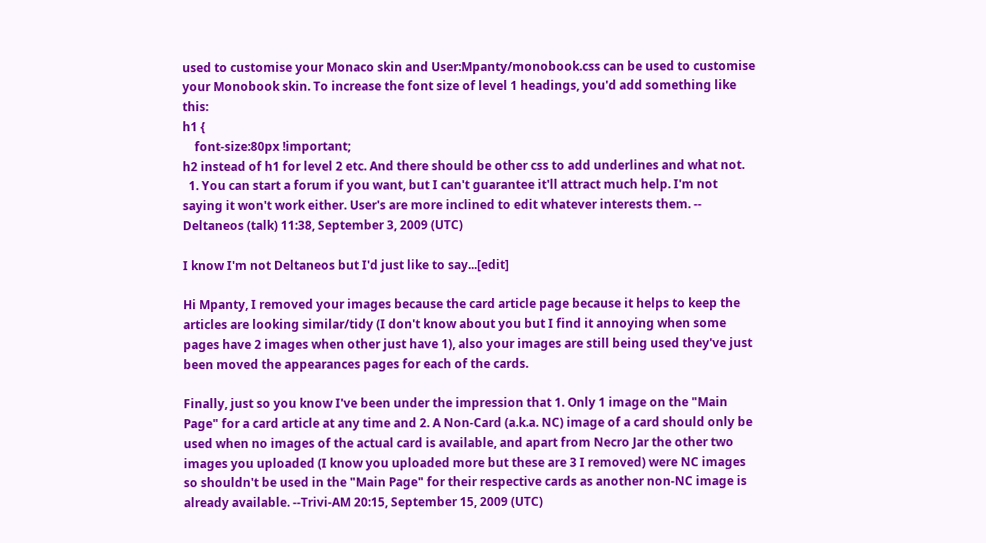used to customise your Monaco skin and User:Mpanty/monobook.css can be used to customise your Monobook skin. To increase the font size of level 1 headings, you'd add something like this:
h1 {
    font-size:80px !important;
h2 instead of h1 for level 2 etc. And there should be other css to add underlines and what not.
  1. You can start a forum if you want, but I can't guarantee it'll attract much help. I'm not saying it won't work either. User's are more inclined to edit whatever interests them. -- Deltaneos (talk) 11:38, September 3, 2009 (UTC)

I know I'm not Deltaneos but I'd just like to say...[edit]

Hi Mpanty, I removed your images because the card article page because it helps to keep the articles are looking similar/tidy (I don't know about you but I find it annoying when some pages have 2 images when other just have 1), also your images are still being used they've just been moved the appearances pages for each of the cards.

Finally, just so you know I've been under the impression that 1. Only 1 image on the "Main Page" for a card article at any time and 2. A Non-Card (a.k.a. NC) image of a card should only be used when no images of the actual card is available, and apart from Necro Jar the other two images you uploaded (I know you uploaded more but these are 3 I removed) were NC images so shouldn't be used in the "Main Page" for their respective cards as another non-NC image is already available. --Trivi-AM 20:15, September 15, 2009 (UTC)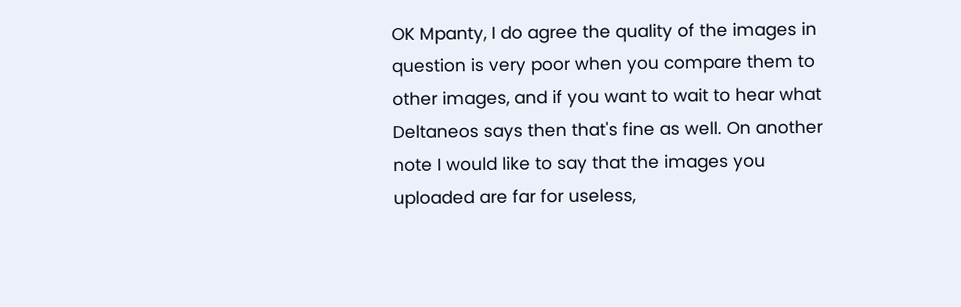OK Mpanty, I do agree the quality of the images in question is very poor when you compare them to other images, and if you want to wait to hear what Deltaneos says then that's fine as well. On another note I would like to say that the images you uploaded are far for useless,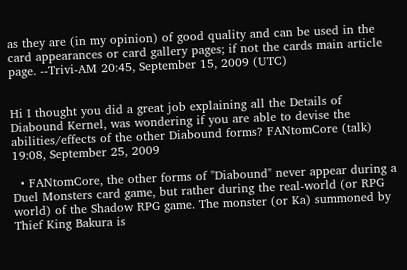as they are (in my opinion) of good quality and can be used in the card appearances or card gallery pages; if not the cards main article page. --Trivi-AM 20:45, September 15, 2009 (UTC)


Hi I thought you did a great job explaining all the Details of Diabound Kernel, was wondering if you are able to devise the abilities/effects of the other Diabound forms? FANtomCore (talk) 19:08, September 25, 2009

  • FANtomCore, the other forms of "Diabound" never appear during a Duel Monsters card game, but rather during the real-world (or RPG world) of the Shadow RPG game. The monster (or Ka) summoned by Thief King Bakura is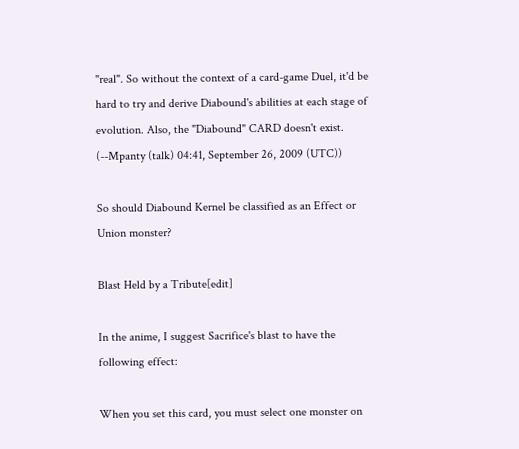"real". So without the context of a card-game Duel, it'd be hard to try and derive Diabound's abilities at each stage of evolution. Also, the "Diabound" CARD doesn't exist. (--Mpanty (talk) 04:41, September 26, 2009 (UTC))

So should Diabound Kernel be classified as an Effect or Union monster?

Blast Held by a Tribute[edit]

In the anime, I suggest Sacrifice's blast to have the following effect:

When you set this card, you must select one monster on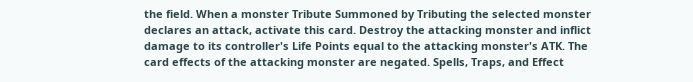the field. When a monster Tribute Summoned by Tributing the selected monster declares an attack, activate this card. Destroy the attacking monster and inflict damage to its controller's Life Points equal to the attacking monster's ATK. The card effects of the attacking monster are negated. Spells, Traps, and Effect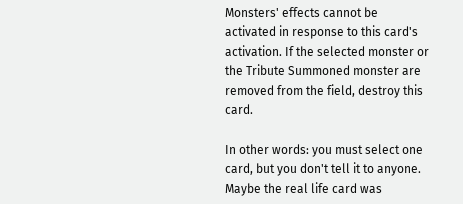Monsters' effects cannot be activated in response to this card's activation. If the selected monster or the Tribute Summoned monster are removed from the field, destroy this card.

In other words: you must select one card, but you don't tell it to anyone. Maybe the real life card was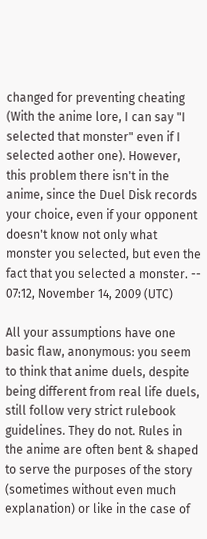changed for preventing cheating (With the anime lore, I can say "I selected that monster" even if I selected aother one). However, this problem there isn't in the anime, since the Duel Disk records your choice, even if your opponent doesn't know not only what monster you selected, but even the fact that you selected a monster. -- 07:12, November 14, 2009 (UTC)

All your assumptions have one basic flaw, anonymous: you seem to think that anime duels, despite being different from real life duels, still follow very strict rulebook guidelines. They do not. Rules in the anime are often bent & shaped to serve the purposes of the story (sometimes without even much explanation) or like in the case of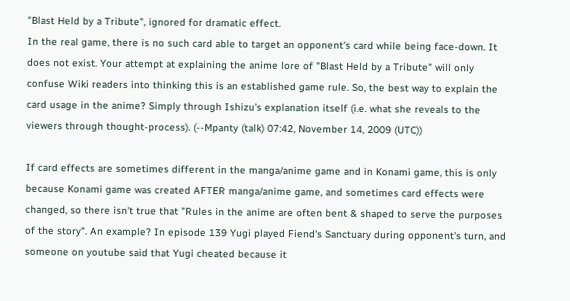"Blast Held by a Tribute", ignored for dramatic effect.
In the real game, there is no such card able to target an opponent's card while being face-down. It does not exist. Your attempt at explaining the anime lore of "Blast Held by a Tribute" will only confuse Wiki readers into thinking this is an established game rule. So, the best way to explain the card usage in the anime? Simply through Ishizu's explanation itself (i.e. what she reveals to the viewers through thought-process). (--Mpanty (talk) 07:42, November 14, 2009 (UTC))

If card effects are sometimes different in the manga/anime game and in Konami game, this is only because Konami game was created AFTER manga/anime game, and sometimes card effects were changed, so there isn't true that "Rules in the anime are often bent & shaped to serve the purposes of the story". An example? In episode 139 Yugi played Fiend's Sanctuary during opponent's turn, and someone on youtube said that Yugi cheated because it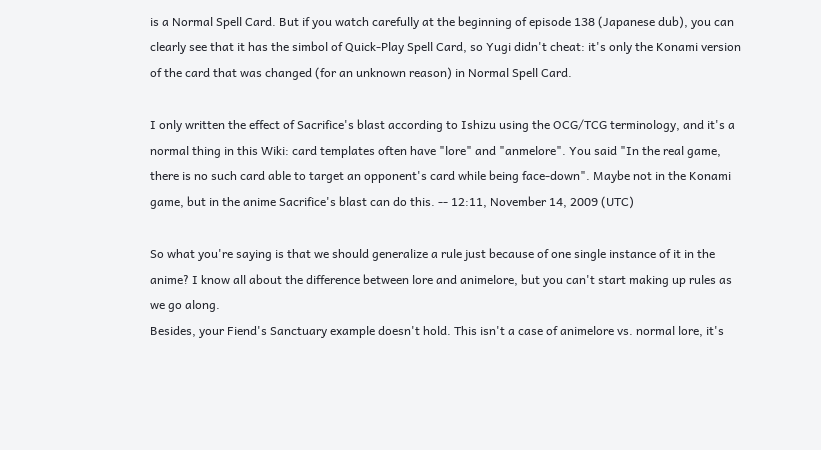is a Normal Spell Card. But if you watch carefully at the beginning of episode 138 (Japanese dub), you can clearly see that it has the simbol of Quick-Play Spell Card, so Yugi didn't cheat: it's only the Konami version of the card that was changed (for an unknown reason) in Normal Spell Card.

I only written the effect of Sacrifice's blast according to Ishizu using the OCG/TCG terminology, and it's a normal thing in this Wiki: card templates often have "lore" and "anmelore". You said "In the real game, there is no such card able to target an opponent's card while being face-down". Maybe not in the Konami game, but in the anime Sacrifice's blast can do this. -- 12:11, November 14, 2009 (UTC)

So what you're saying is that we should generalize a rule just because of one single instance of it in the anime? I know all about the difference between lore and animelore, but you can't start making up rules as we go along.
Besides, your Fiend's Sanctuary example doesn't hold. This isn't a case of animelore vs. normal lore, it's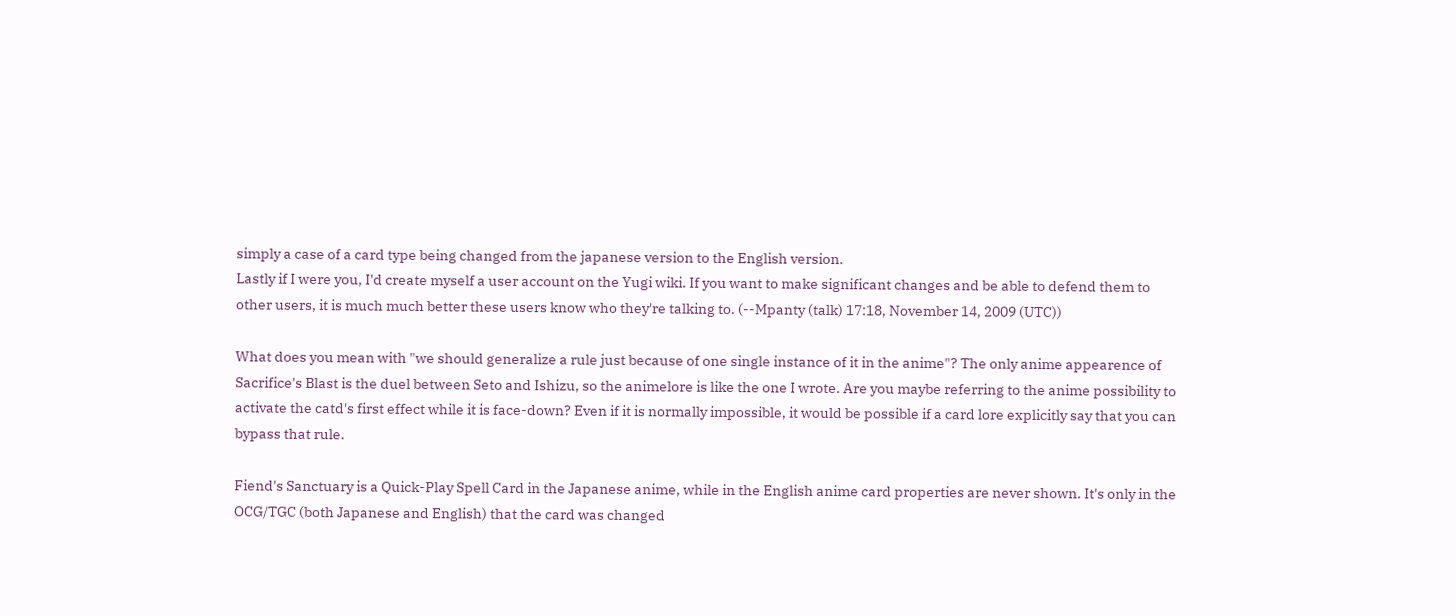simply a case of a card type being changed from the japanese version to the English version.
Lastly if I were you, I'd create myself a user account on the Yugi wiki. If you want to make significant changes and be able to defend them to other users, it is much much better these users know who they're talking to. (--Mpanty (talk) 17:18, November 14, 2009 (UTC))

What does you mean with "we should generalize a rule just because of one single instance of it in the anime"? The only anime appearence of Sacrifice's Blast is the duel between Seto and Ishizu, so the animelore is like the one I wrote. Are you maybe referring to the anime possibility to activate the catd's first effect while it is face-down? Even if it is normally impossible, it would be possible if a card lore explicitly say that you can bypass that rule.

Fiend's Sanctuary is a Quick-Play Spell Card in the Japanese anime, while in the English anime card properties are never shown. It's only in the OCG/TGC (both Japanese and English) that the card was changed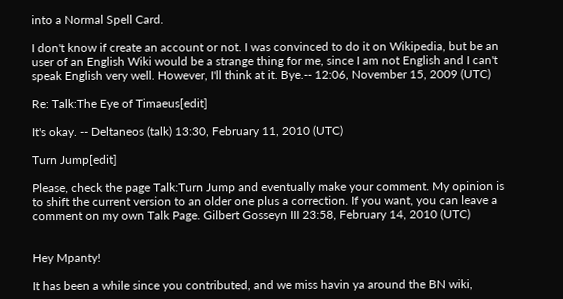into a Normal Spell Card.

I don't know if create an account or not. I was convinced to do it on Wikipedia, but be an user of an English Wiki would be a strange thing for me, since I am not English and I can't speak English very well. However, I'll think at it. Bye.-- 12:06, November 15, 2009 (UTC)

Re: Talk:The Eye of Timaeus[edit]

It's okay. -- Deltaneos (talk) 13:30, February 11, 2010 (UTC)

Turn Jump[edit]

Please, check the page Talk:Turn Jump and eventually make your comment. My opinion is to shift the current version to an older one plus a correction. If you want, you can leave a comment on my own Talk Page. Gilbert Gosseyn III 23:58, February 14, 2010 (UTC)


Hey Mpanty!

It has been a while since you contributed, and we miss havin ya around the BN wiki,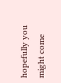hopefully you might come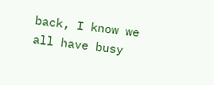back, I know we all have busy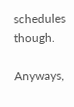schedules though.

Anyways,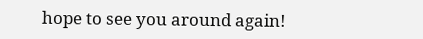hope to see you around again!